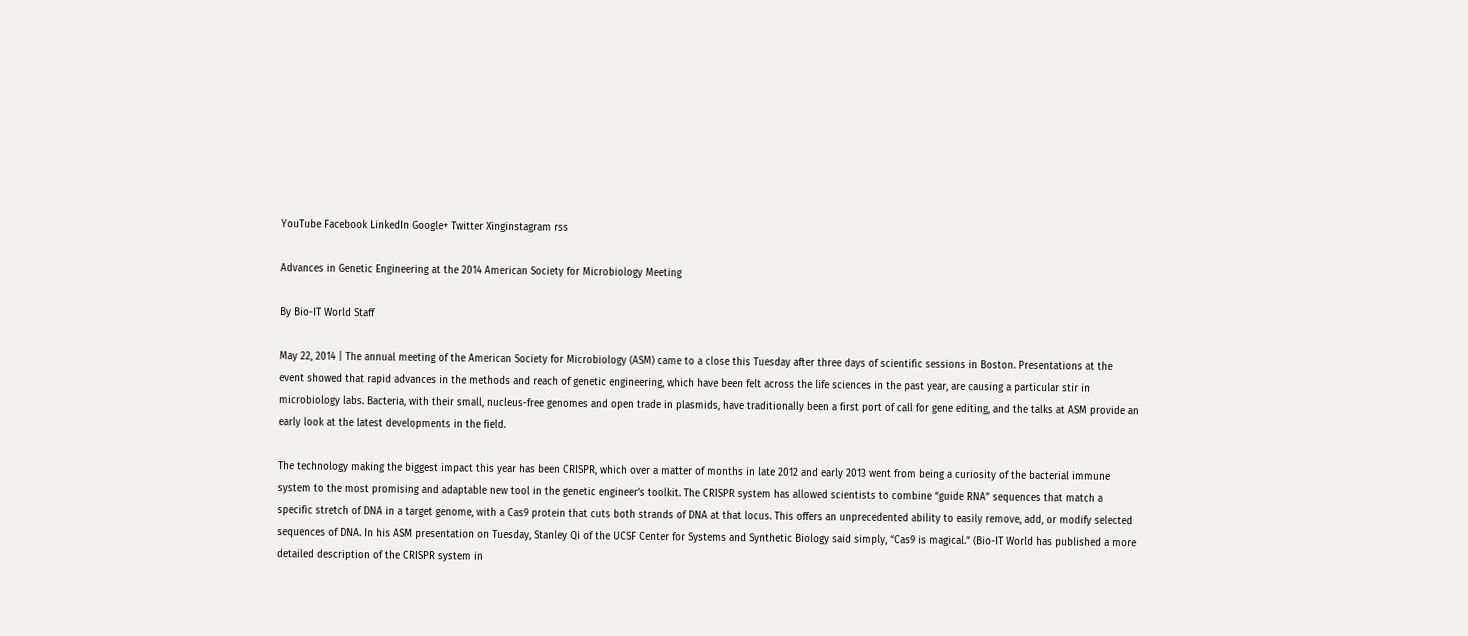YouTube Facebook LinkedIn Google+ Twitter Xinginstagram rss

Advances in Genetic Engineering at the 2014 American Society for Microbiology Meeting

By Bio-IT World Staff

May 22, 2014 | The annual meeting of the American Society for Microbiology (ASM) came to a close this Tuesday after three days of scientific sessions in Boston. Presentations at the event showed that rapid advances in the methods and reach of genetic engineering, which have been felt across the life sciences in the past year, are causing a particular stir in microbiology labs. Bacteria, with their small, nucleus-free genomes and open trade in plasmids, have traditionally been a first port of call for gene editing, and the talks at ASM provide an early look at the latest developments in the field.

The technology making the biggest impact this year has been CRISPR, which over a matter of months in late 2012 and early 2013 went from being a curiosity of the bacterial immune system to the most promising and adaptable new tool in the genetic engineer’s toolkit. The CRISPR system has allowed scientists to combine “guide RNA” sequences that match a specific stretch of DNA in a target genome, with a Cas9 protein that cuts both strands of DNA at that locus. This offers an unprecedented ability to easily remove, add, or modify selected sequences of DNA. In his ASM presentation on Tuesday, Stanley Qi of the UCSF Center for Systems and Synthetic Biology said simply, “Cas9 is magical.” (Bio-IT World has published a more detailed description of the CRISPR system in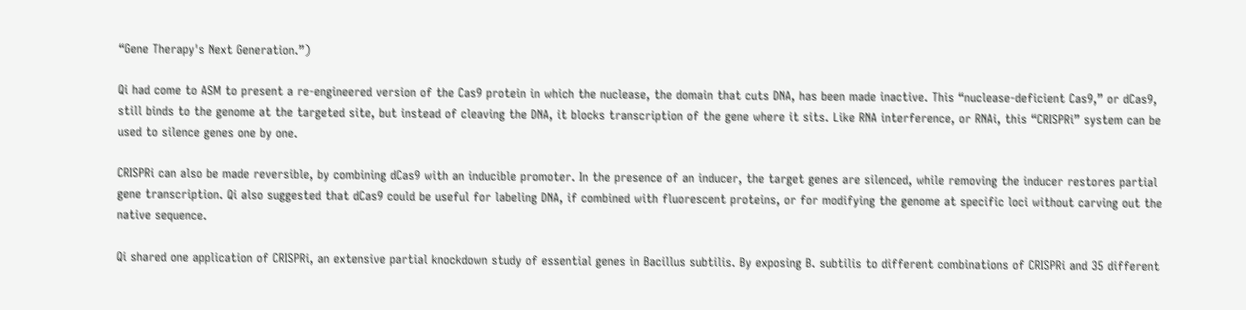“Gene Therapy's Next Generation.”)

Qi had come to ASM to present a re-engineered version of the Cas9 protein in which the nuclease, the domain that cuts DNA, has been made inactive. This “nuclease-deficient Cas9,” or dCas9, still binds to the genome at the targeted site, but instead of cleaving the DNA, it blocks transcription of the gene where it sits. Like RNA interference, or RNAi, this “CRISPRi” system can be used to silence genes one by one.

CRISPRi can also be made reversible, by combining dCas9 with an inducible promoter. In the presence of an inducer, the target genes are silenced, while removing the inducer restores partial gene transcription. Qi also suggested that dCas9 could be useful for labeling DNA, if combined with fluorescent proteins, or for modifying the genome at specific loci without carving out the native sequence.

Qi shared one application of CRISPRi, an extensive partial knockdown study of essential genes in Bacillus subtilis. By exposing B. subtilis to different combinations of CRISPRi and 35 different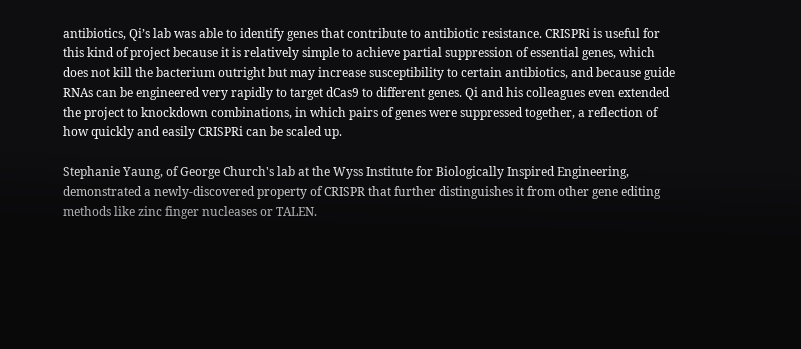antibiotics, Qi’s lab was able to identify genes that contribute to antibiotic resistance. CRISPRi is useful for this kind of project because it is relatively simple to achieve partial suppression of essential genes, which does not kill the bacterium outright but may increase susceptibility to certain antibiotics, and because guide RNAs can be engineered very rapidly to target dCas9 to different genes. Qi and his colleagues even extended the project to knockdown combinations, in which pairs of genes were suppressed together, a reflection of how quickly and easily CRISPRi can be scaled up.

Stephanie Yaung, of George Church's lab at the Wyss Institute for Biologically Inspired Engineering, demonstrated a newly-discovered property of CRISPR that further distinguishes it from other gene editing methods like zinc finger nucleases or TALEN.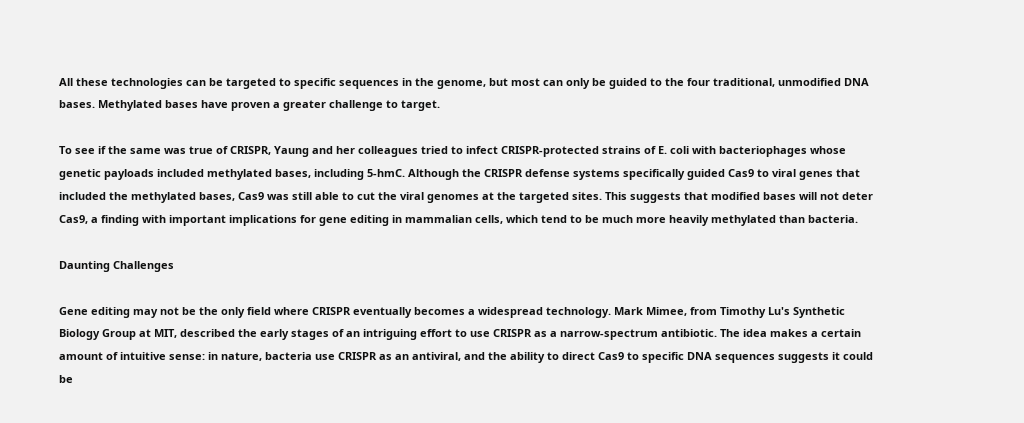All these technologies can be targeted to specific sequences in the genome, but most can only be guided to the four traditional, unmodified DNA bases. Methylated bases have proven a greater challenge to target.

To see if the same was true of CRISPR, Yaung and her colleagues tried to infect CRISPR-protected strains of E. coli with bacteriophages whose genetic payloads included methylated bases, including 5-hmC. Although the CRISPR defense systems specifically guided Cas9 to viral genes that included the methylated bases, Cas9 was still able to cut the viral genomes at the targeted sites. This suggests that modified bases will not deter Cas9, a finding with important implications for gene editing in mammalian cells, which tend to be much more heavily methylated than bacteria.

Daunting Challenges

Gene editing may not be the only field where CRISPR eventually becomes a widespread technology. Mark Mimee, from Timothy Lu's Synthetic Biology Group at MIT, described the early stages of an intriguing effort to use CRISPR as a narrow-spectrum antibiotic. The idea makes a certain amount of intuitive sense: in nature, bacteria use CRISPR as an antiviral, and the ability to direct Cas9 to specific DNA sequences suggests it could be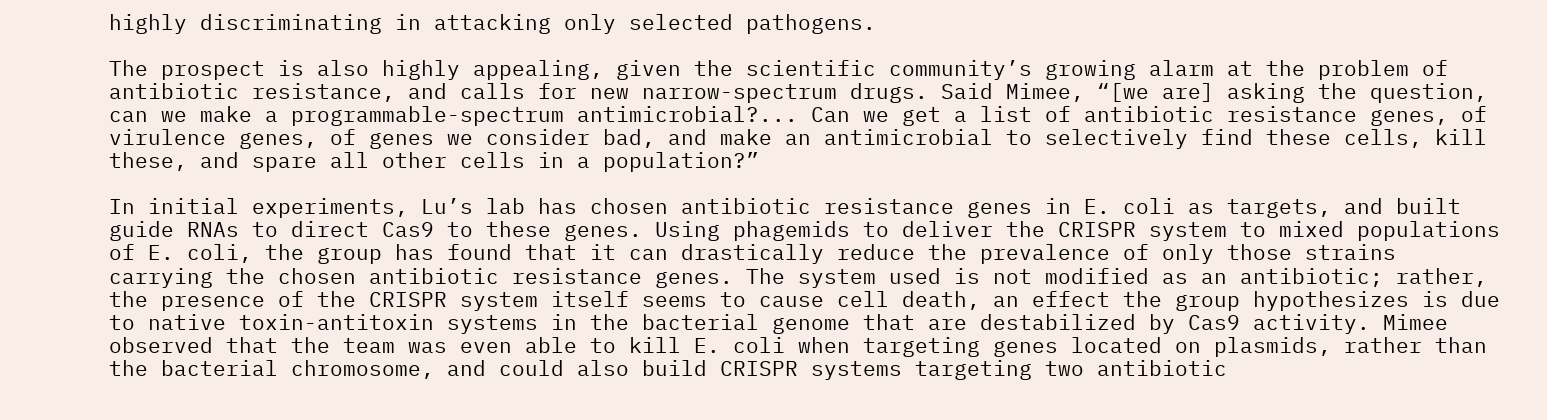highly discriminating in attacking only selected pathogens.

The prospect is also highly appealing, given the scientific community’s growing alarm at the problem of antibiotic resistance, and calls for new narrow-spectrum drugs. Said Mimee, “[we are] asking the question, can we make a programmable-spectrum antimicrobial?... Can we get a list of antibiotic resistance genes, of virulence genes, of genes we consider bad, and make an antimicrobial to selectively find these cells, kill these, and spare all other cells in a population?”

In initial experiments, Lu’s lab has chosen antibiotic resistance genes in E. coli as targets, and built guide RNAs to direct Cas9 to these genes. Using phagemids to deliver the CRISPR system to mixed populations of E. coli, the group has found that it can drastically reduce the prevalence of only those strains carrying the chosen antibiotic resistance genes. The system used is not modified as an antibiotic; rather, the presence of the CRISPR system itself seems to cause cell death, an effect the group hypothesizes is due to native toxin-antitoxin systems in the bacterial genome that are destabilized by Cas9 activity. Mimee observed that the team was even able to kill E. coli when targeting genes located on plasmids, rather than the bacterial chromosome, and could also build CRISPR systems targeting two antibiotic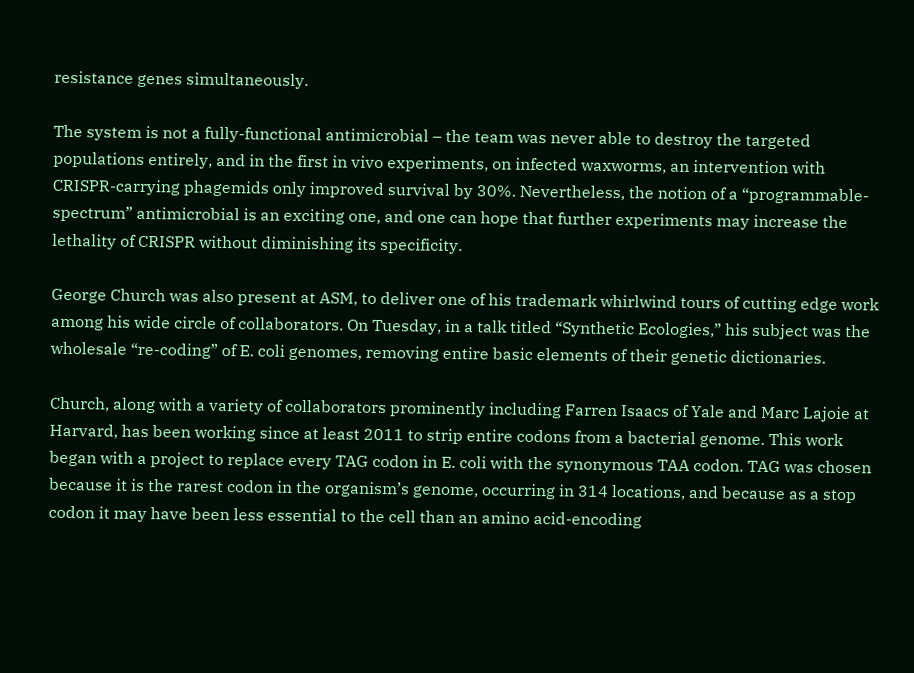resistance genes simultaneously.

The system is not a fully-functional antimicrobial – the team was never able to destroy the targeted populations entirely, and in the first in vivo experiments, on infected waxworms, an intervention with CRISPR-carrying phagemids only improved survival by 30%. Nevertheless, the notion of a “programmable-spectrum” antimicrobial is an exciting one, and one can hope that further experiments may increase the lethality of CRISPR without diminishing its specificity.

George Church was also present at ASM, to deliver one of his trademark whirlwind tours of cutting edge work among his wide circle of collaborators. On Tuesday, in a talk titled “Synthetic Ecologies,” his subject was the wholesale “re-coding” of E. coli genomes, removing entire basic elements of their genetic dictionaries.

Church, along with a variety of collaborators prominently including Farren Isaacs of Yale and Marc Lajoie at Harvard, has been working since at least 2011 to strip entire codons from a bacterial genome. This work began with a project to replace every TAG codon in E. coli with the synonymous TAA codon. TAG was chosen because it is the rarest codon in the organism’s genome, occurring in 314 locations, and because as a stop codon it may have been less essential to the cell than an amino acid-encoding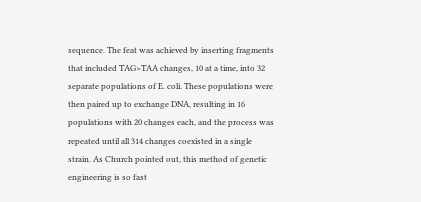sequence. The feat was achieved by inserting fragments that included TAG>TAA changes, 10 at a time, into 32 separate populations of E. coli. These populations were then paired up to exchange DNA, resulting in 16 populations with 20 changes each, and the process was repeated until all 314 changes coexisted in a single strain. As Church pointed out, this method of genetic engineering is so fast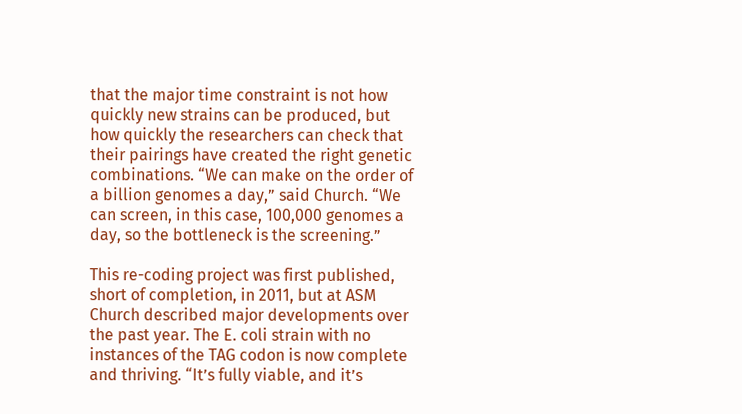that the major time constraint is not how quickly new strains can be produced, but how quickly the researchers can check that their pairings have created the right genetic combinations. “We can make on the order of a billion genomes a day,” said Church. “We can screen, in this case, 100,000 genomes a day, so the bottleneck is the screening.”

This re-coding project was first published, short of completion, in 2011, but at ASM Church described major developments over the past year. The E. coli strain with no instances of the TAG codon is now complete and thriving. “It’s fully viable, and it’s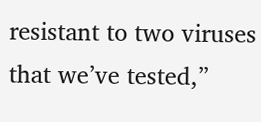resistant to two viruses that we’ve tested,”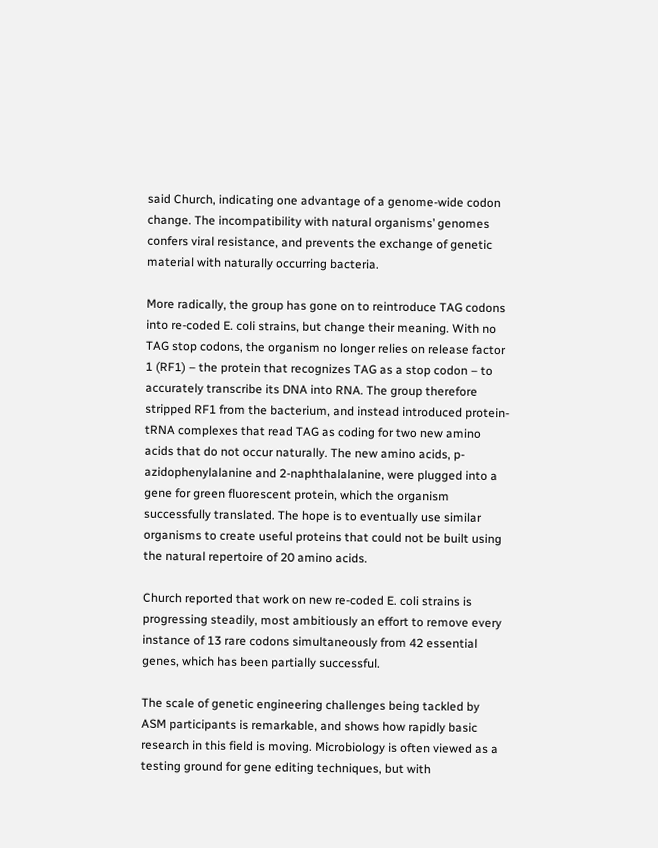said Church, indicating one advantage of a genome-wide codon change. The incompatibility with natural organisms’ genomes confers viral resistance, and prevents the exchange of genetic material with naturally occurring bacteria.

More radically, the group has gone on to reintroduce TAG codons into re-coded E. coli strains, but change their meaning. With no TAG stop codons, the organism no longer relies on release factor 1 (RF1) – the protein that recognizes TAG as a stop codon – to accurately transcribe its DNA into RNA. The group therefore stripped RF1 from the bacterium, and instead introduced protein-tRNA complexes that read TAG as coding for two new amino acids that do not occur naturally. The new amino acids, p-azidophenylalanine and 2-naphthalalanine, were plugged into a gene for green fluorescent protein, which the organism successfully translated. The hope is to eventually use similar organisms to create useful proteins that could not be built using the natural repertoire of 20 amino acids.

Church reported that work on new re-coded E. coli strains is progressing steadily, most ambitiously an effort to remove every instance of 13 rare codons simultaneously from 42 essential genes, which has been partially successful.

The scale of genetic engineering challenges being tackled by ASM participants is remarkable, and shows how rapidly basic research in this field is moving. Microbiology is often viewed as a testing ground for gene editing techniques, but with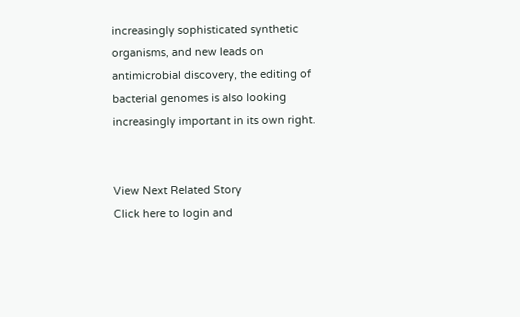increasingly sophisticated synthetic organisms, and new leads on antimicrobial discovery, the editing of bacterial genomes is also looking increasingly important in its own right.


View Next Related Story
Click here to login and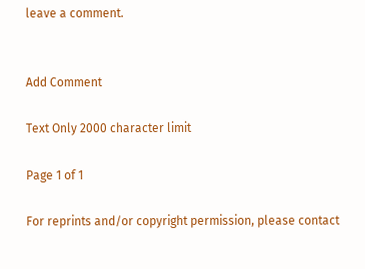leave a comment.


Add Comment

Text Only 2000 character limit

Page 1 of 1

For reprints and/or copyright permission, please contact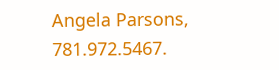Angela Parsons, 781.972.5467.